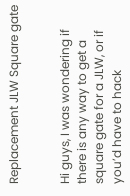Replacement JLW Square gate


Hi guys, I was wondering if there is any way to get a square gate for a JLW, or if you’d have to hack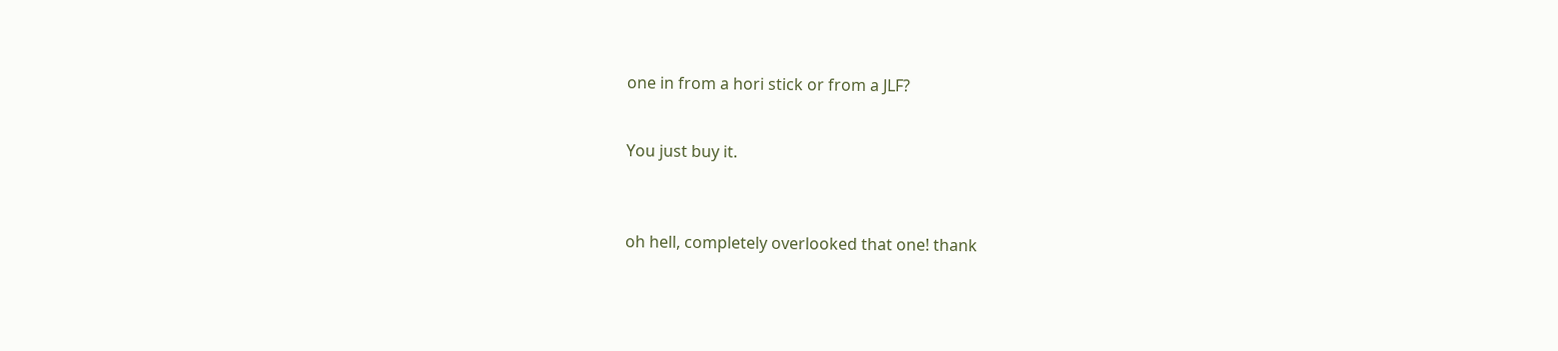one in from a hori stick or from a JLF?


You just buy it.



oh hell, completely overlooked that one! thank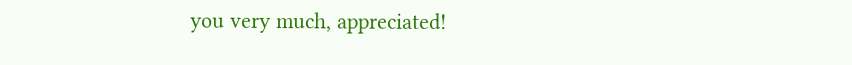you very much, appreciated!